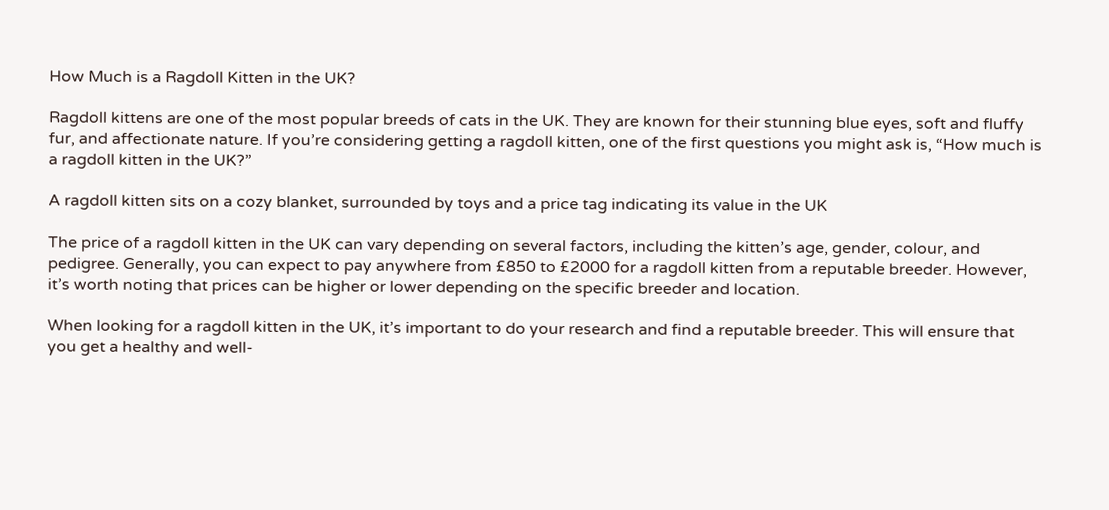How Much is a Ragdoll Kitten in the UK?

Ragdoll kittens are one of the most popular breeds of cats in the UK. They are known for their stunning blue eyes, soft and fluffy fur, and affectionate nature. If you’re considering getting a ragdoll kitten, one of the first questions you might ask is, “How much is a ragdoll kitten in the UK?”

A ragdoll kitten sits on a cozy blanket, surrounded by toys and a price tag indicating its value in the UK

The price of a ragdoll kitten in the UK can vary depending on several factors, including the kitten’s age, gender, colour, and pedigree. Generally, you can expect to pay anywhere from £850 to £2000 for a ragdoll kitten from a reputable breeder. However, it’s worth noting that prices can be higher or lower depending on the specific breeder and location.

When looking for a ragdoll kitten in the UK, it’s important to do your research and find a reputable breeder. This will ensure that you get a healthy and well-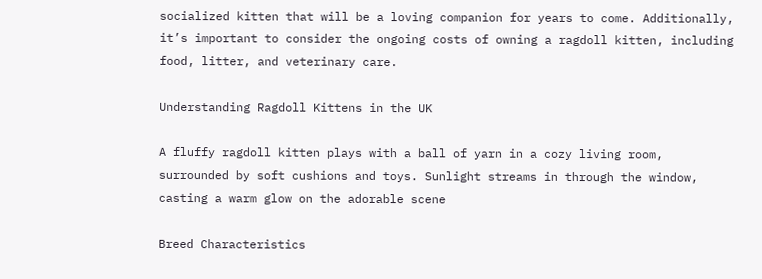socialized kitten that will be a loving companion for years to come. Additionally, it’s important to consider the ongoing costs of owning a ragdoll kitten, including food, litter, and veterinary care.

Understanding Ragdoll Kittens in the UK

A fluffy ragdoll kitten plays with a ball of yarn in a cozy living room, surrounded by soft cushions and toys. Sunlight streams in through the window, casting a warm glow on the adorable scene

Breed Characteristics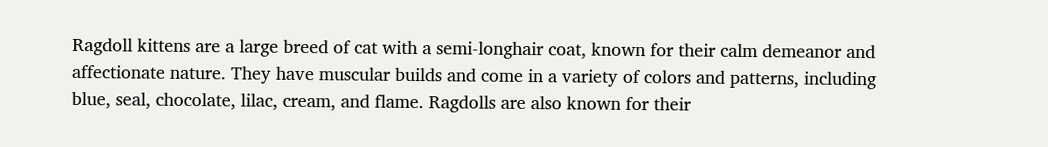Ragdoll kittens are a large breed of cat with a semi-longhair coat, known for their calm demeanor and affectionate nature. They have muscular builds and come in a variety of colors and patterns, including blue, seal, chocolate, lilac, cream, and flame. Ragdolls are also known for their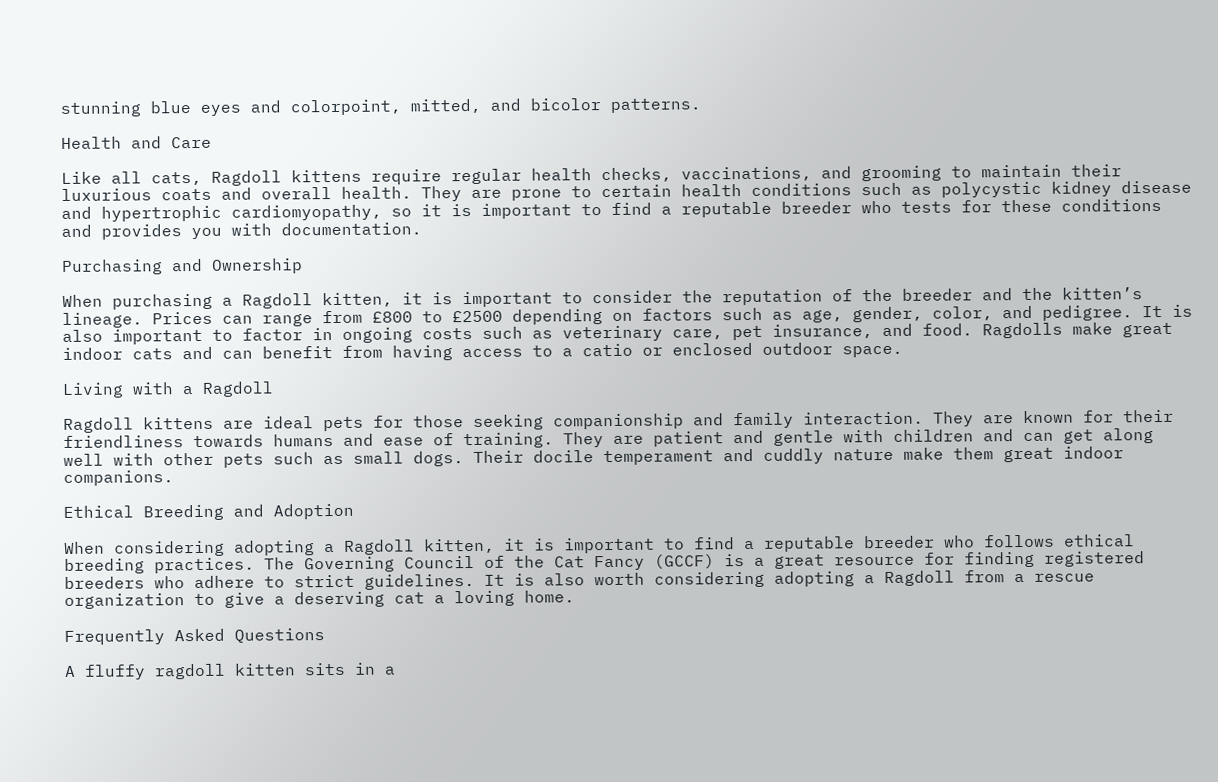stunning blue eyes and colorpoint, mitted, and bicolor patterns.

Health and Care

Like all cats, Ragdoll kittens require regular health checks, vaccinations, and grooming to maintain their luxurious coats and overall health. They are prone to certain health conditions such as polycystic kidney disease and hypertrophic cardiomyopathy, so it is important to find a reputable breeder who tests for these conditions and provides you with documentation.

Purchasing and Ownership

When purchasing a Ragdoll kitten, it is important to consider the reputation of the breeder and the kitten’s lineage. Prices can range from £800 to £2500 depending on factors such as age, gender, color, and pedigree. It is also important to factor in ongoing costs such as veterinary care, pet insurance, and food. Ragdolls make great indoor cats and can benefit from having access to a catio or enclosed outdoor space.

Living with a Ragdoll

Ragdoll kittens are ideal pets for those seeking companionship and family interaction. They are known for their friendliness towards humans and ease of training. They are patient and gentle with children and can get along well with other pets such as small dogs. Their docile temperament and cuddly nature make them great indoor companions.

Ethical Breeding and Adoption

When considering adopting a Ragdoll kitten, it is important to find a reputable breeder who follows ethical breeding practices. The Governing Council of the Cat Fancy (GCCF) is a great resource for finding registered breeders who adhere to strict guidelines. It is also worth considering adopting a Ragdoll from a rescue organization to give a deserving cat a loving home.

Frequently Asked Questions

A fluffy ragdoll kitten sits in a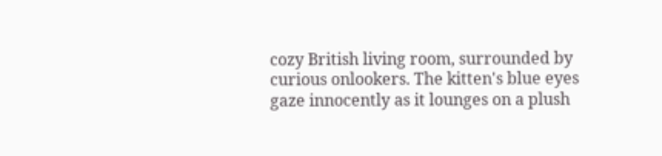cozy British living room, surrounded by curious onlookers. The kitten's blue eyes gaze innocently as it lounges on a plush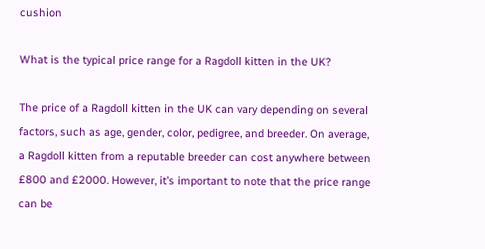cushion

What is the typical price range for a Ragdoll kitten in the UK?

The price of a Ragdoll kitten in the UK can vary depending on several factors, such as age, gender, color, pedigree, and breeder. On average, a Ragdoll kitten from a reputable breeder can cost anywhere between £800 and £2000. However, it’s important to note that the price range can be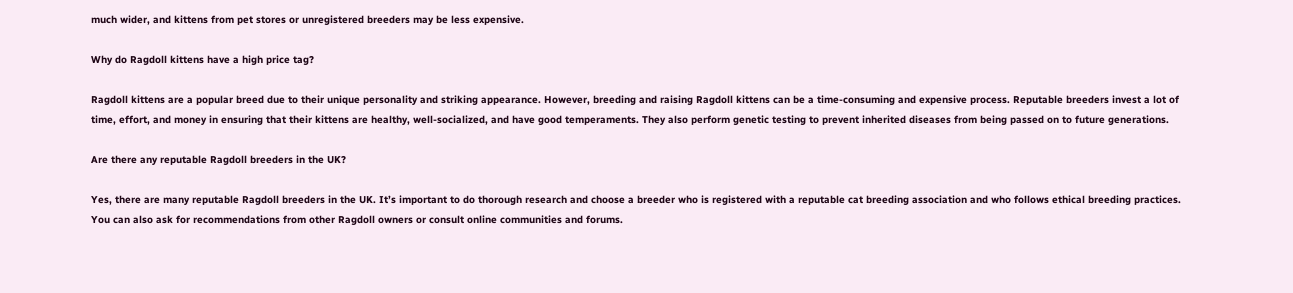much wider, and kittens from pet stores or unregistered breeders may be less expensive.

Why do Ragdoll kittens have a high price tag?

Ragdoll kittens are a popular breed due to their unique personality and striking appearance. However, breeding and raising Ragdoll kittens can be a time-consuming and expensive process. Reputable breeders invest a lot of time, effort, and money in ensuring that their kittens are healthy, well-socialized, and have good temperaments. They also perform genetic testing to prevent inherited diseases from being passed on to future generations.

Are there any reputable Ragdoll breeders in the UK?

Yes, there are many reputable Ragdoll breeders in the UK. It’s important to do thorough research and choose a breeder who is registered with a reputable cat breeding association and who follows ethical breeding practices. You can also ask for recommendations from other Ragdoll owners or consult online communities and forums.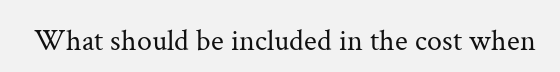What should be included in the cost when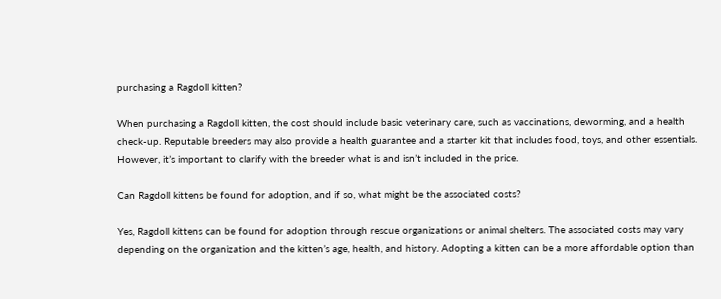purchasing a Ragdoll kitten?

When purchasing a Ragdoll kitten, the cost should include basic veterinary care, such as vaccinations, deworming, and a health check-up. Reputable breeders may also provide a health guarantee and a starter kit that includes food, toys, and other essentials. However, it’s important to clarify with the breeder what is and isn’t included in the price.

Can Ragdoll kittens be found for adoption, and if so, what might be the associated costs?

Yes, Ragdoll kittens can be found for adoption through rescue organizations or animal shelters. The associated costs may vary depending on the organization and the kitten’s age, health, and history. Adopting a kitten can be a more affordable option than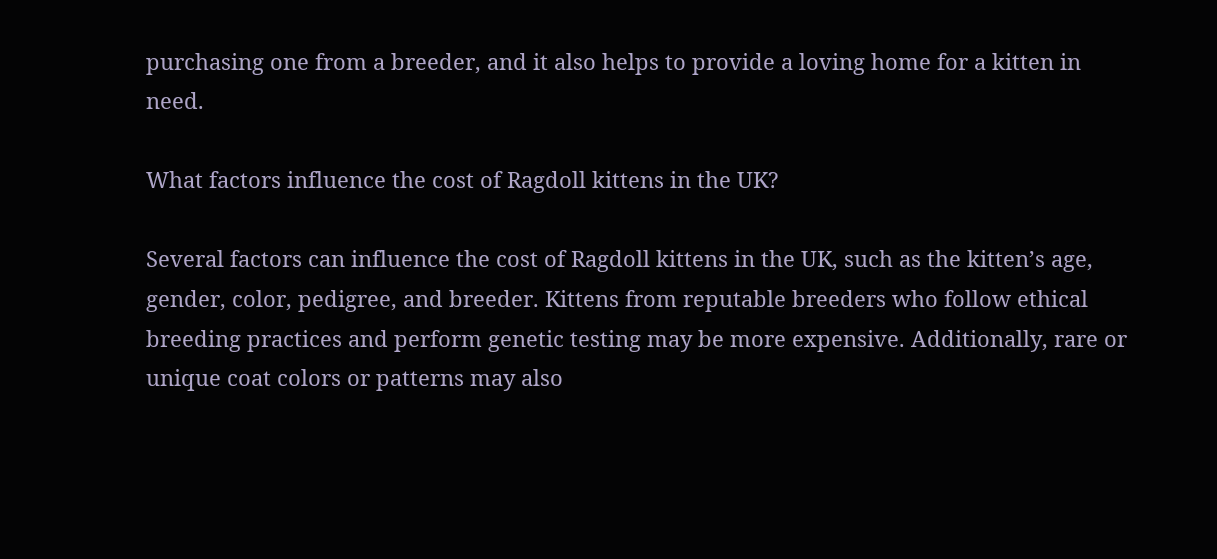purchasing one from a breeder, and it also helps to provide a loving home for a kitten in need.

What factors influence the cost of Ragdoll kittens in the UK?

Several factors can influence the cost of Ragdoll kittens in the UK, such as the kitten’s age, gender, color, pedigree, and breeder. Kittens from reputable breeders who follow ethical breeding practices and perform genetic testing may be more expensive. Additionally, rare or unique coat colors or patterns may also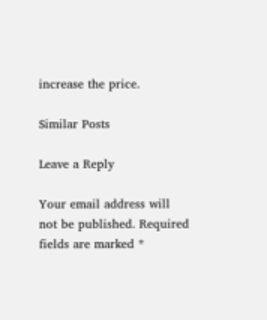increase the price.

Similar Posts

Leave a Reply

Your email address will not be published. Required fields are marked *